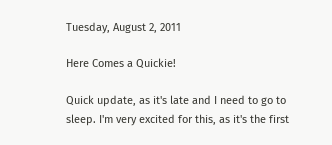Tuesday, August 2, 2011

Here Comes a Quickie!

Quick update, as it's late and I need to go to sleep. I'm very excited for this, as it's the first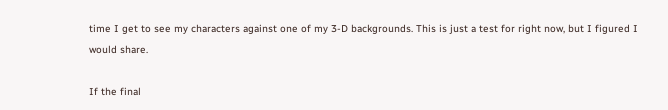time I get to see my characters against one of my 3-D backgrounds. This is just a test for right now, but I figured I would share.

If the final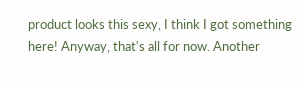product looks this sexy, I think I got something here! Anyway, that's all for now. Another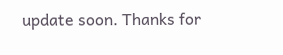update soon. Thanks for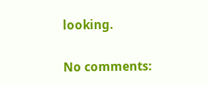looking.

No comments: